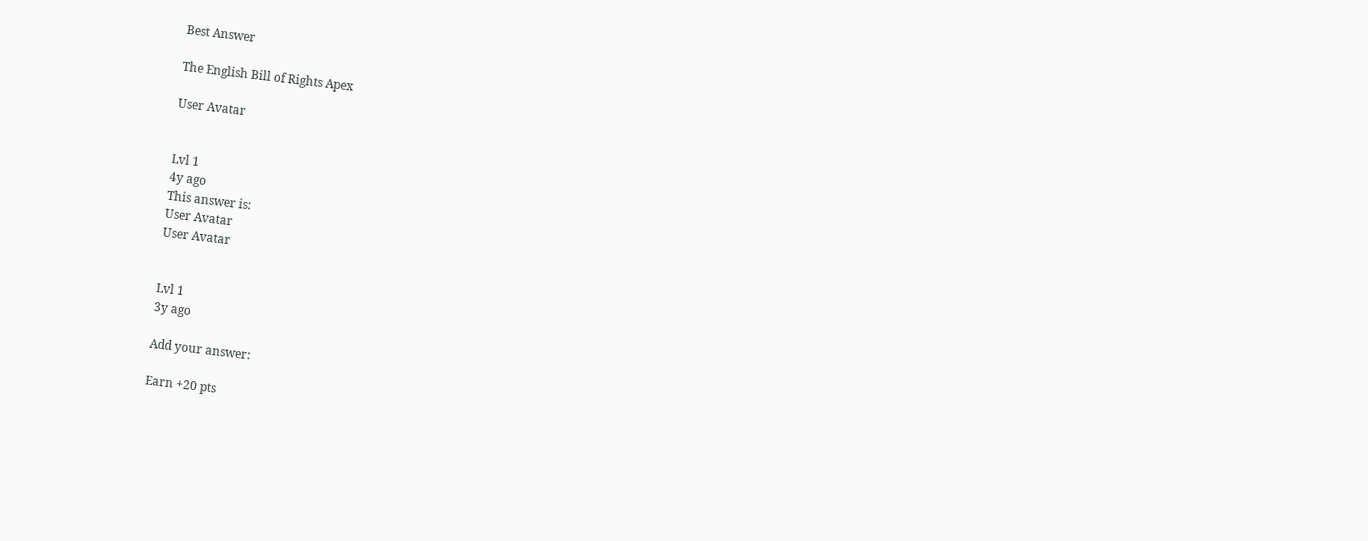Best Answer

The English Bill of Rights Apex

User Avatar


Lvl 1
4y ago
This answer is:
User Avatar
User Avatar


Lvl 1
3y ago

Add your answer:

Earn +20 pts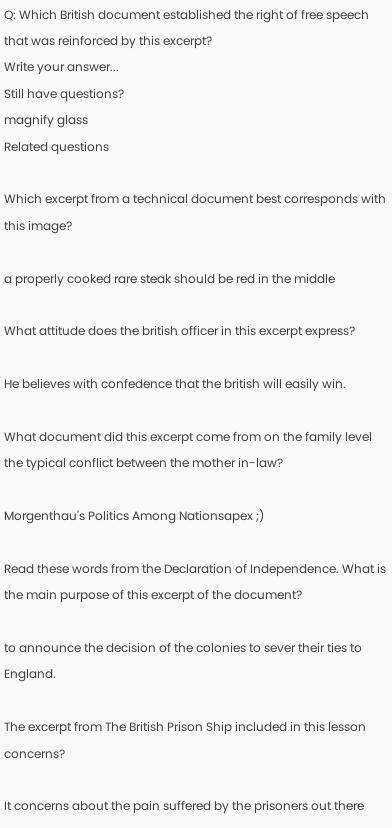Q: Which British document established the right of free speech that was reinforced by this excerpt?
Write your answer...
Still have questions?
magnify glass
Related questions

Which excerpt from a technical document best corresponds with this image?

a properly cooked rare steak should be red in the middle

What attitude does the british officer in this excerpt express?

He believes with confedence that the british will easily win.

What document did this excerpt come from on the family level the typical conflict between the mother in-law?

Morgenthau's Politics Among Nationsapex ;)

Read these words from the Declaration of Independence. What is the main purpose of this excerpt of the document?

to announce the decision of the colonies to sever their ties to England.

The excerpt from The British Prison Ship included in this lesson concerns?

It concerns about the pain suffered by the prisoners out there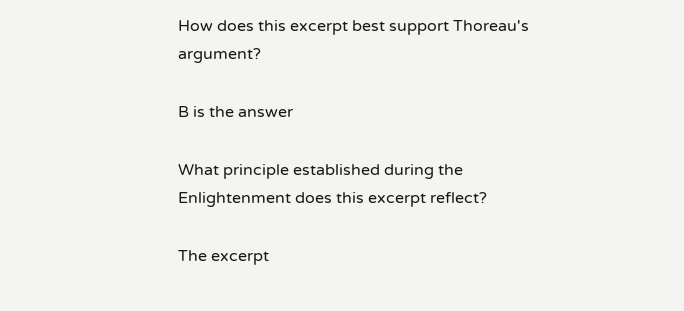How does this excerpt best support Thoreau's argument?

B is the answer

What principle established during the Enlightenment does this excerpt reflect?

The excerpt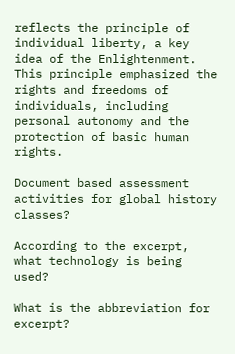reflects the principle of individual liberty, a key idea of the Enlightenment. This principle emphasized the rights and freedoms of individuals, including personal autonomy and the protection of basic human rights.

Document based assessment activities for global history classes?

According to the excerpt, what technology is being used?

What is the abbreviation for excerpt?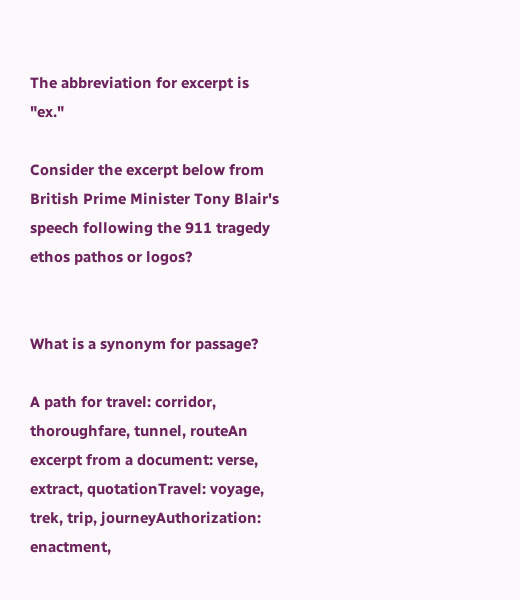The abbreviation for excerpt is "ex."

Consider the excerpt below from British Prime Minister Tony Blair's speech following the 911 tragedy ethos pathos or logos?


What is a synonym for passage?

A path for travel: corridor, thoroughfare, tunnel, routeAn excerpt from a document: verse, extract, quotationTravel: voyage, trek, trip, journeyAuthorization: enactment,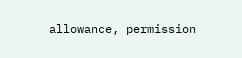allowance, permission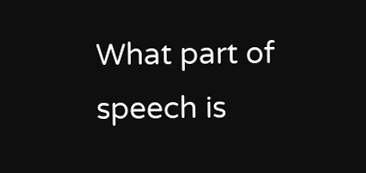What part of speech is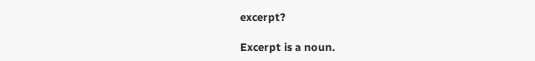excerpt?

Excerpt is a noun.